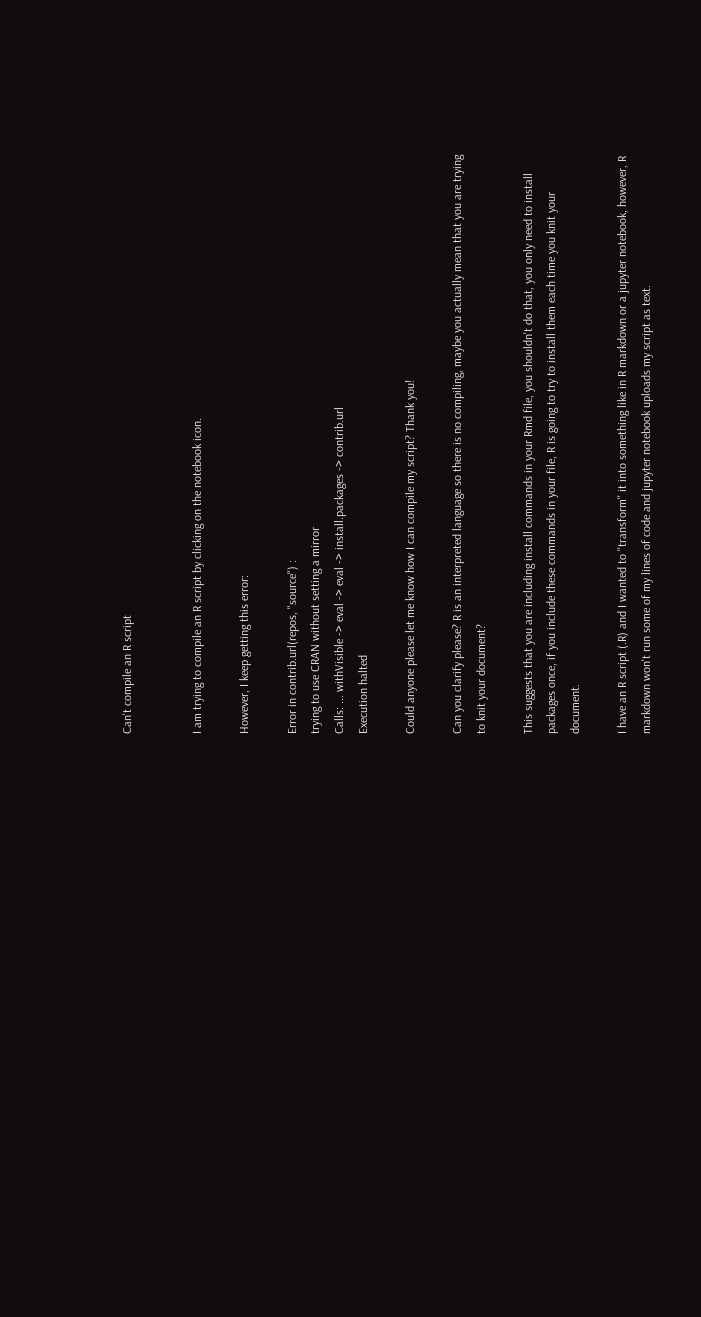Can't compile an R script


I am trying to compile an R script by clicking on the notebook icon.

However, I keep getting this error:

Error in contrib.url(repos, "source") :
trying to use CRAN without setting a mirror
Calls: ... withVisible -> eval -> eval -> install.packages -> contrib.url
Execution halted

Could anyone please let me know how I can compile my script? Thank you!

Can you clarify please? R is an interpreted language so there is no compiling, maybe you actually mean that you are trying to knit your document?

This suggests that you are including install commands in your Rmd file, you shouldn't do that, you only need to install packages once, if you include these commands in your file, R is going to try to install them each time you knit your document.

I have an R script (.R) and I wanted to ''transform'' it into something like in R markdown or a jupyter notebook, however, R markdown won't run some of my lines of code and jupyter notebook uploads my script as text.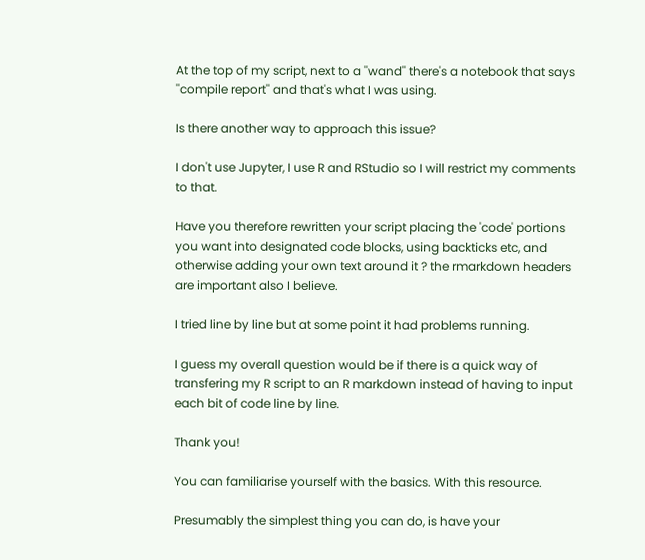At the top of my script, next to a ''wand'' there's a notebook that says ''compile report'' and that's what I was using.

Is there another way to approach this issue?

I don't use Jupyter, I use R and RStudio so I will restrict my comments to that.

Have you therefore rewritten your script placing the 'code' portions you want into designated code blocks, using backticks etc, and otherwise adding your own text around it ? the rmarkdown headers are important also I believe.

I tried line by line but at some point it had problems running.

I guess my overall question would be if there is a quick way of transfering my R script to an R markdown instead of having to input each bit of code line by line.

Thank you!

You can familiarise yourself with the basics. With this resource.

Presumably the simplest thing you can do, is have your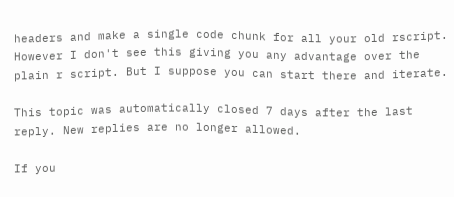headers and make a single code chunk for all your old rscript.
However I don't see this giving you any advantage over the plain r script. But I suppose you can start there and iterate.

This topic was automatically closed 7 days after the last reply. New replies are no longer allowed.

If you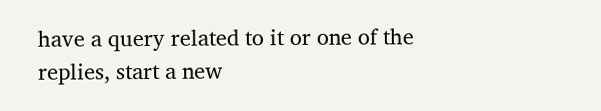have a query related to it or one of the replies, start a new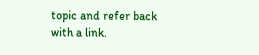topic and refer back with a link.